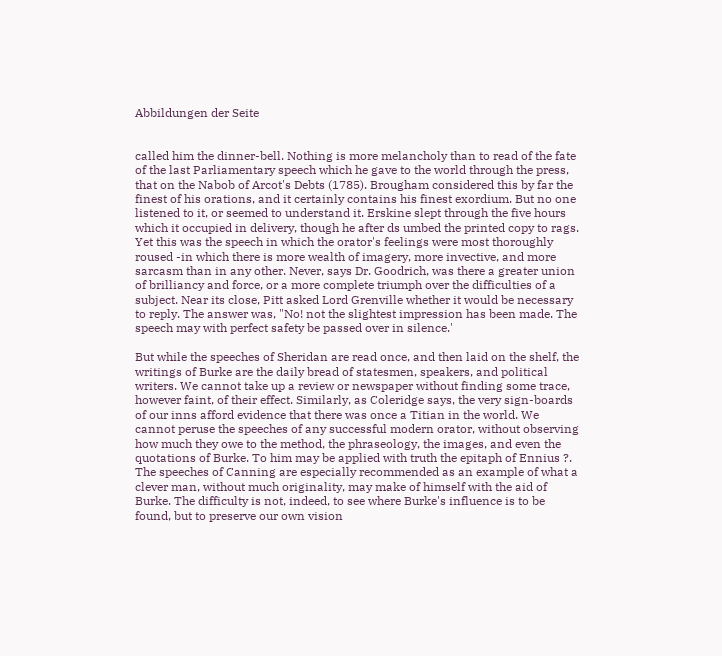Abbildungen der Seite


called him the dinner-bell. Nothing is more melancholy than to read of the fate of the last Parliamentary speech which he gave to the world through the press, that on the Nabob of Arcot's Debts (1785). Brougham considered this by far the finest of his orations, and it certainly contains his finest exordium. But no one listened to it, or seemed to understand it. Erskine slept through the five hours which it occupied in delivery, though he after ds umbed the printed copy to rags. Yet this was the speech in which the orator's feelings were most thoroughly roused -in which there is more wealth of imagery, more invective, and more sarcasm than in any other. Never, says Dr. Goodrich, was there a greater union of brilliancy and force, or a more complete triumph over the difficulties of a subject. Near its close, Pitt asked Lord Grenville whether it would be necessary to reply. The answer was, "No! not the slightest impression has been made. The speech may with perfect safety be passed over in silence.'

But while the speeches of Sheridan are read once, and then laid on the shelf, the writings of Burke are the daily bread of statesmen, speakers, and political writers. We cannot take up a review or newspaper without finding some trace, however faint, of their effect. Similarly, as Coleridge says, the very sign-boards of our inns afford evidence that there was once a Titian in the world. We cannot peruse the speeches of any successful modern orator, without observing how much they owe to the method, the phraseology, the images, and even the quotations of Burke. To him may be applied with truth the epitaph of Ennius ?. The speeches of Canning are especially recommended as an example of what a clever man, without much originality, may make of himself with the aid of Burke. The difficulty is not, indeed, to see where Burke's influence is to be found, but to preserve our own vision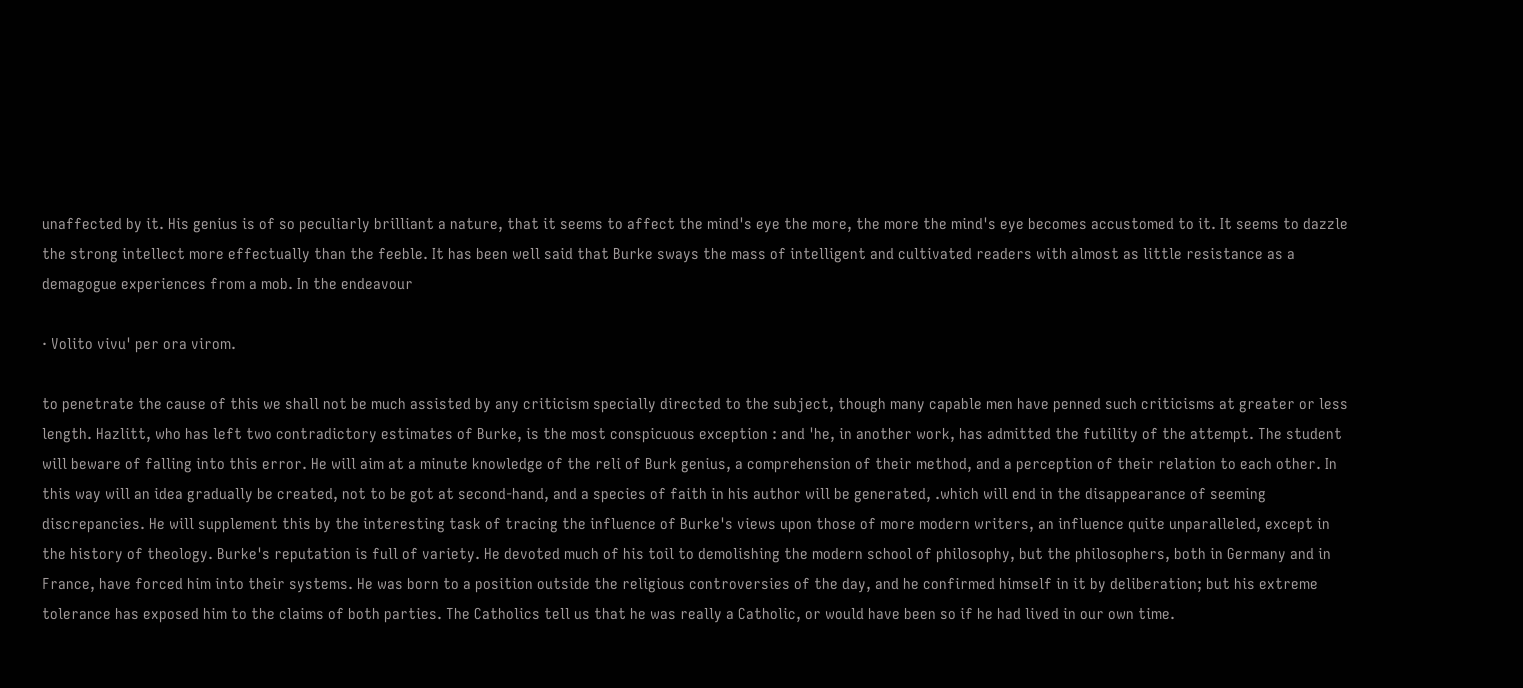unaffected by it. His genius is of so peculiarly brilliant a nature, that it seems to affect the mind's eye the more, the more the mind's eye becomes accustomed to it. It seems to dazzle the strong intellect more effectually than the feeble. It has been well said that Burke sways the mass of intelligent and cultivated readers with almost as little resistance as a demagogue experiences from a mob. In the endeavour

· Volito vivu' per ora virom.

to penetrate the cause of this we shall not be much assisted by any criticism specially directed to the subject, though many capable men have penned such criticisms at greater or less length. Hazlitt, who has left two contradictory estimates of Burke, is the most conspicuous exception : and 'he, in another work, has admitted the futility of the attempt. The student will beware of falling into this error. He will aim at a minute knowledge of the reli of Burk genius, a comprehension of their method, and a perception of their relation to each other. In this way will an idea gradually be created, not to be got at second-hand, and a species of faith in his author will be generated, .which will end in the disappearance of seeming discrepancies. He will supplement this by the interesting task of tracing the influence of Burke's views upon those of more modern writers, an influence quite unparalleled, except in the history of theology. Burke's reputation is full of variety. He devoted much of his toil to demolishing the modern school of philosophy, but the philosophers, both in Germany and in France, have forced him into their systems. He was born to a position outside the religious controversies of the day, and he confirmed himself in it by deliberation; but his extreme tolerance has exposed him to the claims of both parties. The Catholics tell us that he was really a Catholic, or would have been so if he had lived in our own time.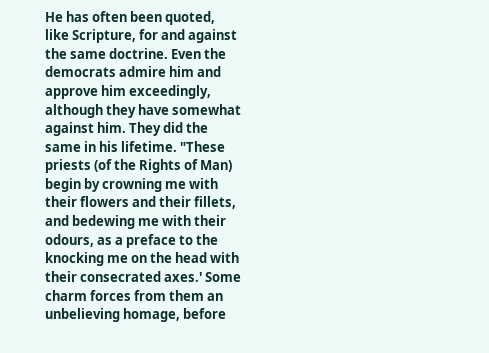He has often been quoted, like Scripture, for and against the same doctrine. Even the democrats admire him and approve him exceedingly, although they have somewhat against him. They did the same in his lifetime. "These priests (of the Rights of Man) begin by crowning me with their flowers and their fillets, and bedewing me with their odours, as a preface to the knocking me on the head with their consecrated axes.' Some charm forces from them an unbelieving homage, before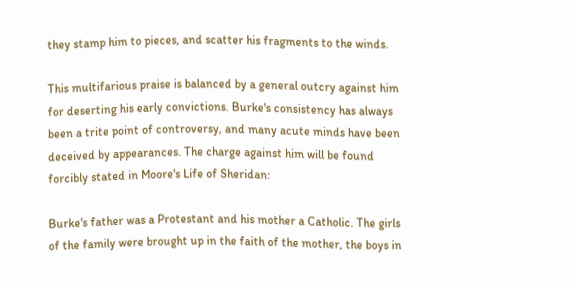they stamp him to pieces, and scatter his fragments to the winds.

This multifarious praise is balanced by a general outcry against him for deserting his early convictions. Burke's consistency has always been a trite point of controversy, and many acute minds have been deceived by appearances. The charge against him will be found forcibly stated in Moore's Life of Sheridan:

Burke's father was a Protestant and his mother a Catholic. The girls of the family were brought up in the faith of the mother, the boys in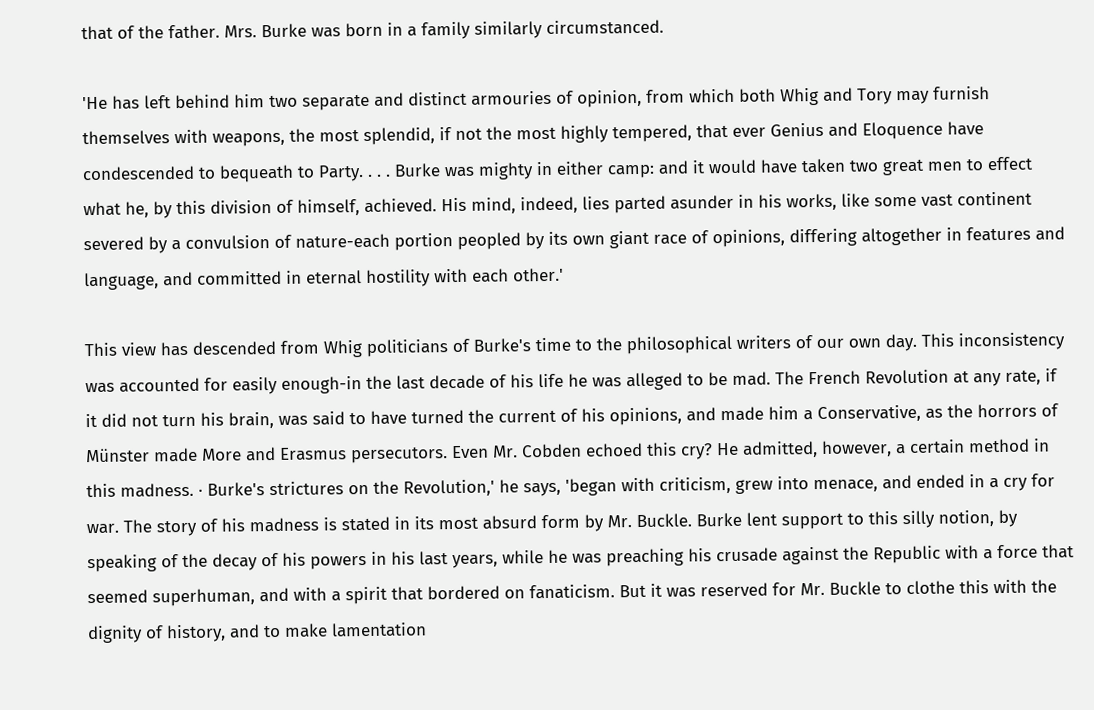that of the father. Mrs. Burke was born in a family similarly circumstanced.

'He has left behind him two separate and distinct armouries of opinion, from which both Whig and Tory may furnish themselves with weapons, the most splendid, if not the most highly tempered, that ever Genius and Eloquence have condescended to bequeath to Party. . . . Burke was mighty in either camp: and it would have taken two great men to effect what he, by this division of himself, achieved. His mind, indeed, lies parted asunder in his works, like some vast continent severed by a convulsion of nature-each portion peopled by its own giant race of opinions, differing altogether in features and language, and committed in eternal hostility with each other.'

This view has descended from Whig politicians of Burke's time to the philosophical writers of our own day. This inconsistency was accounted for easily enough-in the last decade of his life he was alleged to be mad. The French Revolution at any rate, if it did not turn his brain, was said to have turned the current of his opinions, and made him a Conservative, as the horrors of Münster made More and Erasmus persecutors. Even Mr. Cobden echoed this cry? He admitted, however, a certain method in this madness. · Burke's strictures on the Revolution,' he says, 'began with criticism, grew into menace, and ended in a cry for war. The story of his madness is stated in its most absurd form by Mr. Buckle. Burke lent support to this silly notion, by speaking of the decay of his powers in his last years, while he was preaching his crusade against the Republic with a force that seemed superhuman, and with a spirit that bordered on fanaticism. But it was reserved for Mr. Buckle to clothe this with the dignity of history, and to make lamentation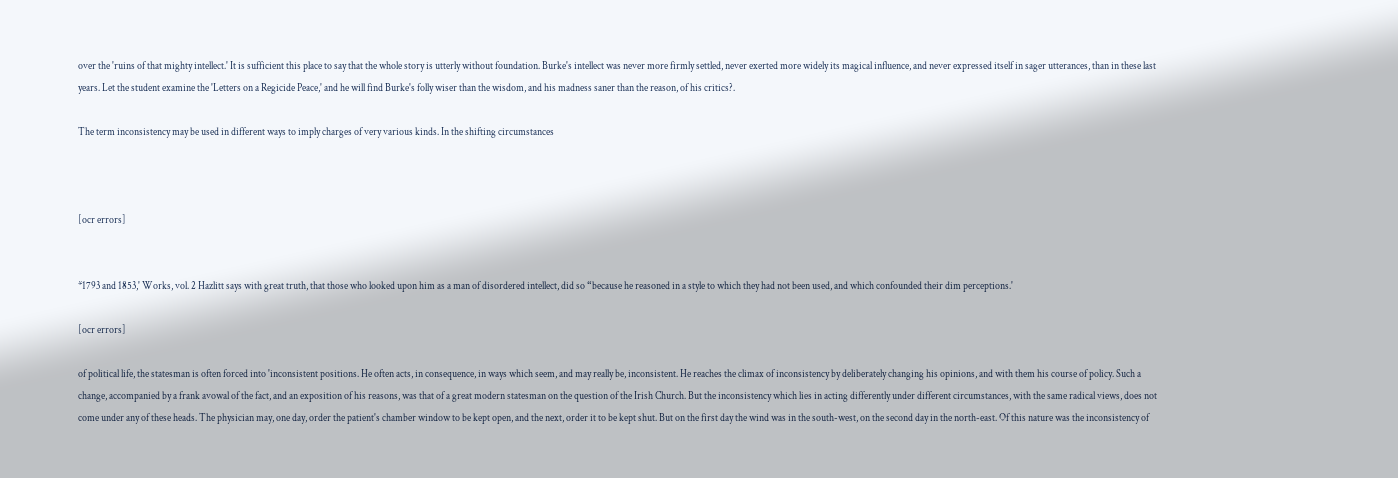over the 'ruins of that mighty intellect.' It is sufficient this place to say that the whole story is utterly without foundation. Burke's intellect was never more firmly settled, never exerted more widely its magical influence, and never expressed itself in sager utterances, than in these last years. Let the student examine the 'Letters on a Regicide Peace,' and he will find Burke's folly wiser than the wisdom, and his madness saner than the reason, of his critics?.

The term inconsistency may be used in different ways to imply charges of very various kinds. In the shifting circumstances



[ocr errors]


*1793 and 1853,' Works, vol. 2 Hazlitt says with great truth, that those who looked upon him as a man of disordered intellect, did so “because he reasoned in a style to which they had not been used, and which confounded their dim perceptions.'

[ocr errors]

of political life, the statesman is often forced into 'inconsistent positions. He often acts, in consequence, in ways which seem, and may really be, inconsistent. He reaches the climax of inconsistency by deliberately changing his opinions, and with them his course of policy. Such a change, accompanied by a frank avowal of the fact, and an exposition of his reasons, was that of a great modern statesman on the question of the Irish Church. But the inconsistency which lies in acting differently under different circumstances, with the same radical views, does not come under any of these heads. The physician may, one day, order the patient's chamber window to be kept open, and the next, order it to be kept shut. But on the first day the wind was in the south-west, on the second day in the north-east. Of this nature was the inconsistency of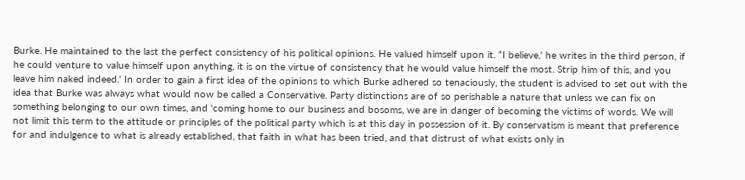Burke. He maintained to the last the perfect consistency of his political opinions. He valued himself upon it. “I believe,' he writes in the third person, if he could venture to value himself upon anything, it is on the virtue of consistency that he would value himself the most. Strip him of this, and you leave him naked indeed.' In order to gain a first idea of the opinions to which Burke adhered so tenaciously, the student is advised to set out with the idea that Burke was always what would now be called a Conservative. Party distinctions are of so perishable a nature that unless we can fix on something belonging to our own times, and 'coming home to our business and bosoms, we are in danger of becoming the victims of words. We will not limit this term to the attitude or principles of the political party which is at this day in possession of it. By conservatism is meant that preference for and indulgence to what is already established, that faith in what has been tried, and that distrust of what exists only in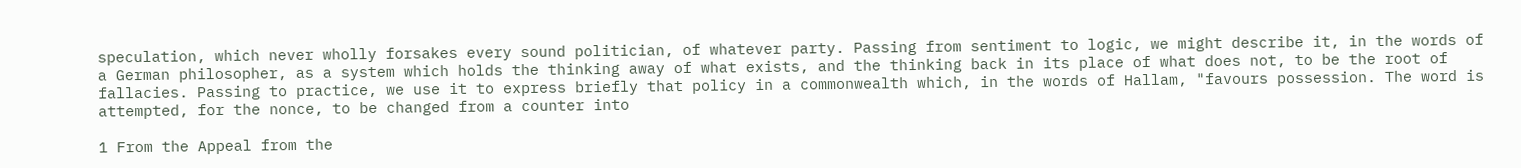speculation, which never wholly forsakes every sound politician, of whatever party. Passing from sentiment to logic, we might describe it, in the words of a German philosopher, as a system which holds the thinking away of what exists, and the thinking back in its place of what does not, to be the root of fallacies. Passing to practice, we use it to express briefly that policy in a commonwealth which, in the words of Hallam, "favours possession. The word is attempted, for the nonce, to be changed from a counter into

1 From the Appeal from the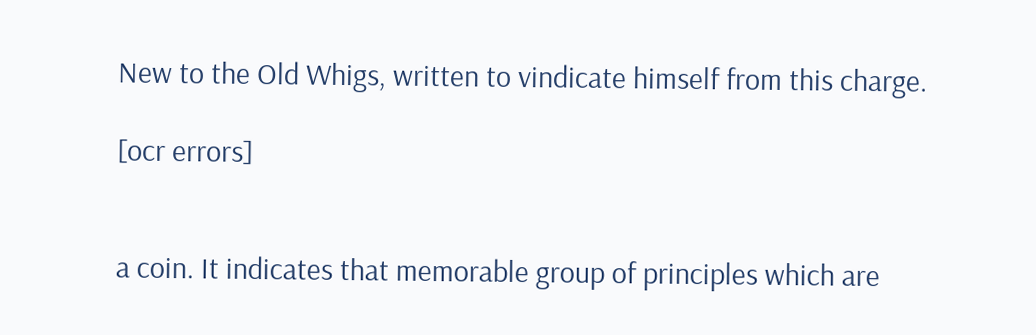New to the Old Whigs, written to vindicate himself from this charge.

[ocr errors]


a coin. It indicates that memorable group of principles which are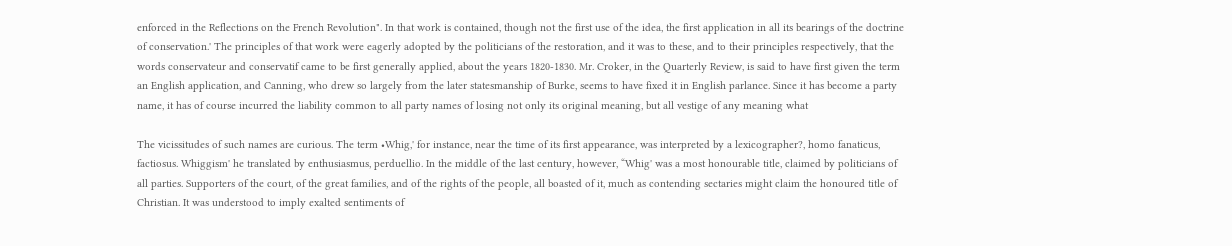enforced in the Reflections on the French Revolution". In that work is contained, though not the first use of the idea, the first application in all its bearings of the doctrine of conservation.' The principles of that work were eagerly adopted by the politicians of the restoration, and it was to these, and to their principles respectively, that the words conservateur and conservatif came to be first generally applied, about the years 1820-1830. Mr. Croker, in the Quarterly Review, is said to have first given the term an English application, and Canning, who drew so largely from the later statesmanship of Burke, seems to have fixed it in English parlance. Since it has become a party name, it has of course incurred the liability common to all party names of losing not only its original meaning, but all vestige of any meaning what

The vicissitudes of such names are curious. The term •Whig,' for instance, near the time of its first appearance, was interpreted by a lexicographer?, homo fanaticus, factiosus. Whiggism' he translated by enthusiasmus, perduellio. In the middle of the last century, however, “Whig' was a most honourable title, claimed by politicians of all parties. Supporters of the court, of the great families, and of the rights of the people, all boasted of it, much as contending sectaries might claim the honoured title of Christian. It was understood to imply exalted sentiments of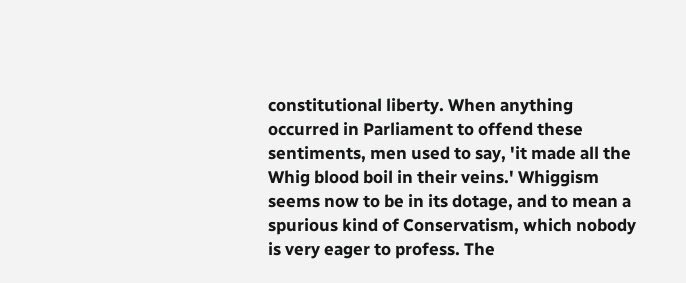constitutional liberty. When anything occurred in Parliament to offend these sentiments, men used to say, 'it made all the Whig blood boil in their veins.' Whiggism seems now to be in its dotage, and to mean a spurious kind of Conservatism, which nobody is very eager to profess. The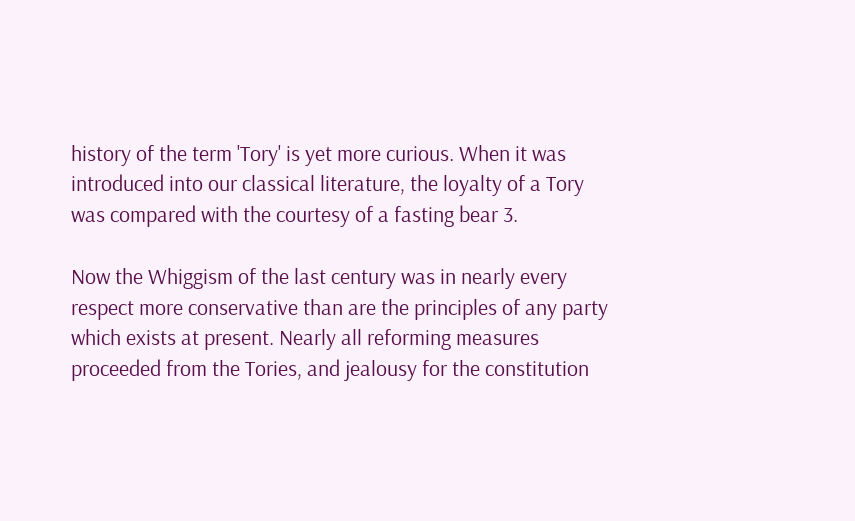history of the term 'Tory' is yet more curious. When it was introduced into our classical literature, the loyalty of a Tory was compared with the courtesy of a fasting bear 3.

Now the Whiggism of the last century was in nearly every respect more conservative than are the principles of any party which exists at present. Nearly all reforming measures proceeded from the Tories, and jealousy for the constitution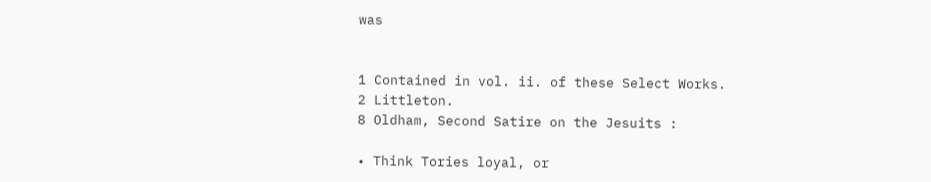was


1 Contained in vol. ii. of these Select Works.
2 Littleton.
8 Oldham, Second Satire on the Jesuits :

• Think Tories loyal, or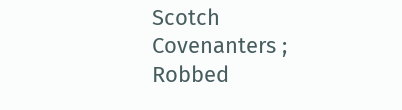Scotch Covenanters ;
Robbed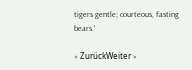tigers gentle; courteous, fasting bears.'

« ZurückWeiter »